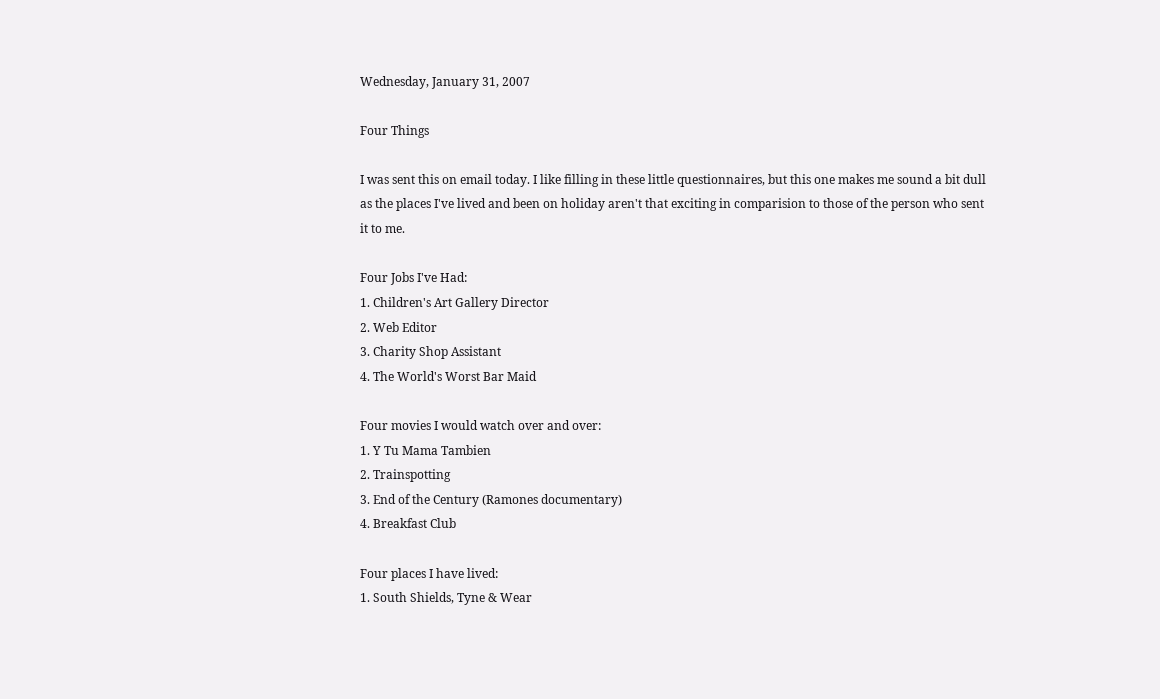Wednesday, January 31, 2007

Four Things

I was sent this on email today. I like filling in these little questionnaires, but this one makes me sound a bit dull as the places I've lived and been on holiday aren't that exciting in comparision to those of the person who sent it to me.

Four Jobs I've Had:
1. Children's Art Gallery Director
2. Web Editor
3. Charity Shop Assistant
4. The World's Worst Bar Maid

Four movies I would watch over and over:
1. Y Tu Mama Tambien
2. Trainspotting
3. End of the Century (Ramones documentary)
4. Breakfast Club

Four places I have lived:
1. South Shields, Tyne & Wear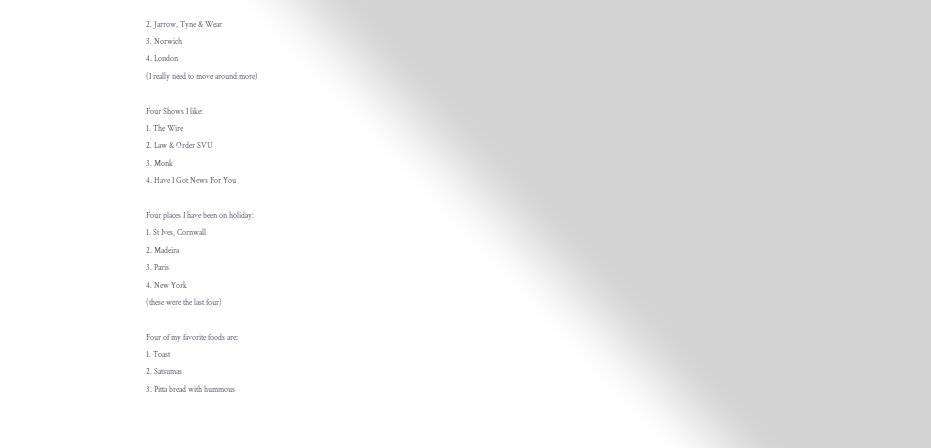2. Jarrow, Tyne & Wear
3. Norwich
4. London
(I really need to move around more)

Four Shows I like:
1. The Wire
2. Law & Order SVU
3. Monk
4. Have I Got News For You

Four places I have been on holiday:
1. St Ives, Cornwall
2. Madeira
3. Paris
4. New York
(these were the last four)

Four of my favorite foods are:
1. Toast
2. Satsumas
3. Pitta bread with hummous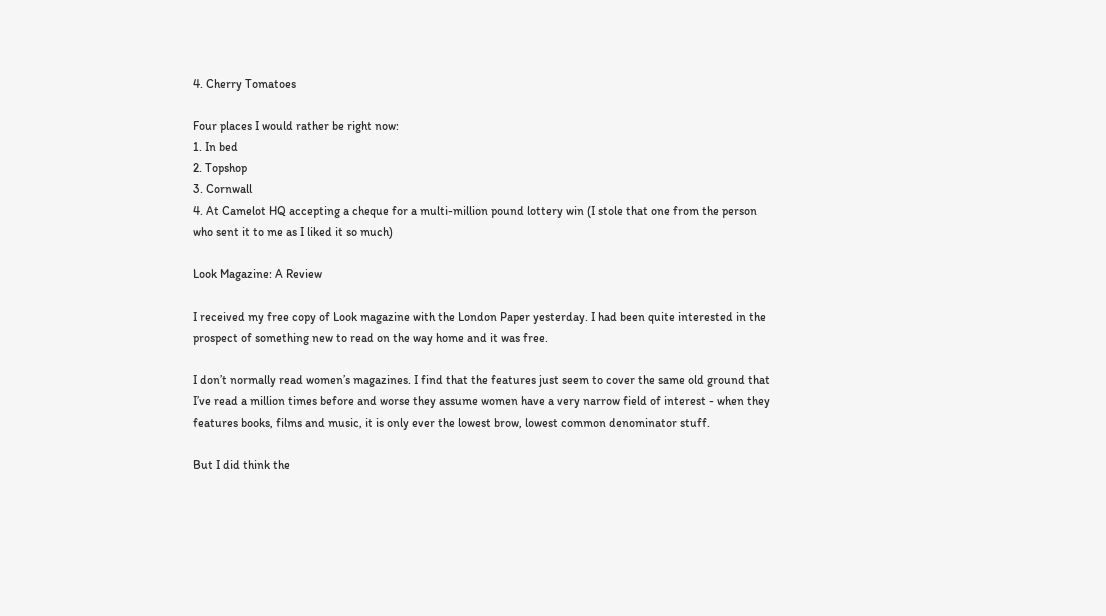4. Cherry Tomatoes

Four places I would rather be right now:
1. In bed
2. Topshop
3. Cornwall
4. At Camelot HQ accepting a cheque for a multi-million pound lottery win (I stole that one from the person who sent it to me as I liked it so much)

Look Magazine: A Review

I received my free copy of Look magazine with the London Paper yesterday. I had been quite interested in the prospect of something new to read on the way home and it was free.

I don’t normally read women’s magazines. I find that the features just seem to cover the same old ground that I’ve read a million times before and worse they assume women have a very narrow field of interest - when they features books, films and music, it is only ever the lowest brow, lowest common denominator stuff.

But I did think the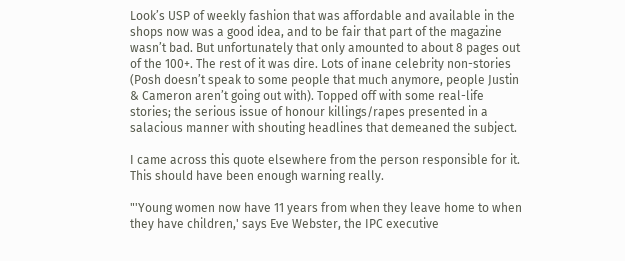Look’s USP of weekly fashion that was affordable and available in the shops now was a good idea, and to be fair that part of the magazine wasn’t bad. But unfortunately that only amounted to about 8 pages out of the 100+. The rest of it was dire. Lots of inane celebrity non-stories (Posh doesn’t speak to some people that much anymore, people Justin & Cameron aren’t going out with). Topped off with some real-life stories; the serious issue of honour killings/rapes presented in a salacious manner with shouting headlines that demeaned the subject.

I came across this quote elsewhere from the person responsible for it. This should have been enough warning really.

"'Young women now have 11 years from when they leave home to when they have children,' says Eve Webster, the IPC executive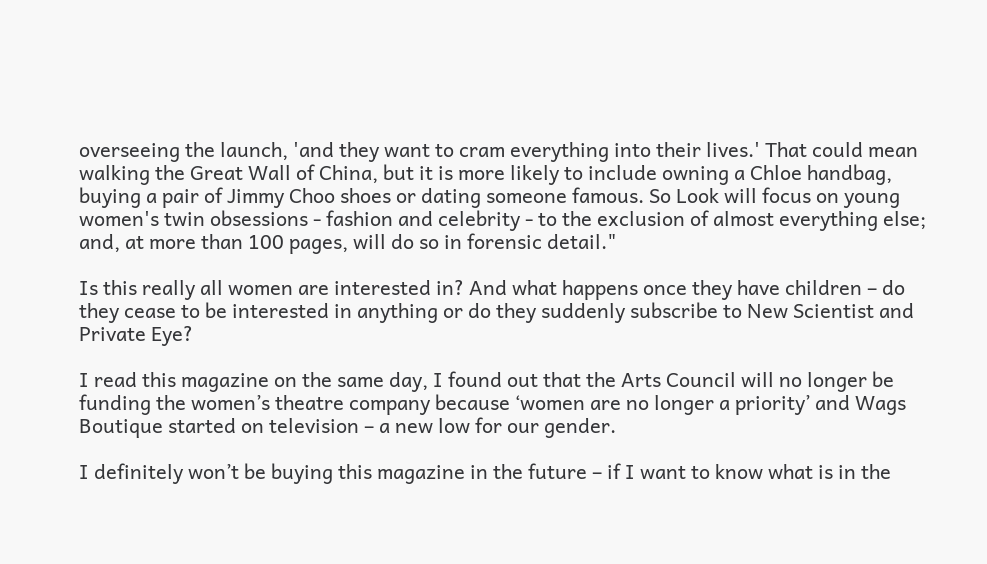overseeing the launch, 'and they want to cram everything into their lives.' That could mean walking the Great Wall of China, but it is more likely to include owning a Chloe handbag, buying a pair of Jimmy Choo shoes or dating someone famous. So Look will focus on young women's twin obsessions - fashion and celebrity - to the exclusion of almost everything else; and, at more than 100 pages, will do so in forensic detail."

Is this really all women are interested in? And what happens once they have children – do they cease to be interested in anything or do they suddenly subscribe to New Scientist and Private Eye?

I read this magazine on the same day, I found out that the Arts Council will no longer be funding the women’s theatre company because ‘women are no longer a priority’ and Wags Boutique started on television – a new low for our gender.

I definitely won’t be buying this magazine in the future – if I want to know what is in the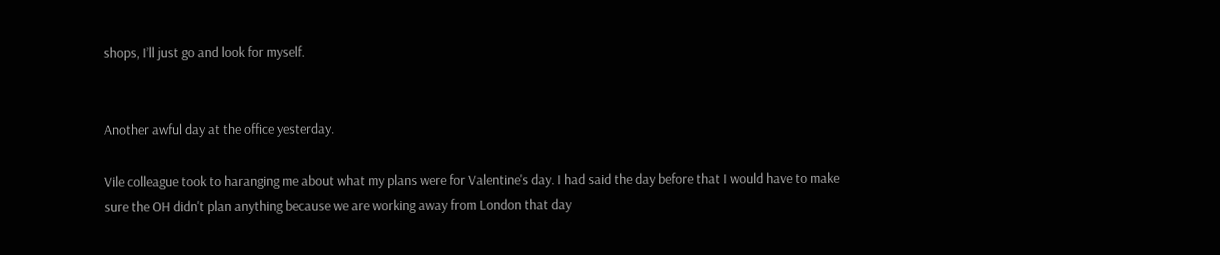shops, I’ll just go and look for myself.


Another awful day at the office yesterday.

Vile colleague took to haranging me about what my plans were for Valentine's day. I had said the day before that I would have to make sure the OH didn't plan anything because we are working away from London that day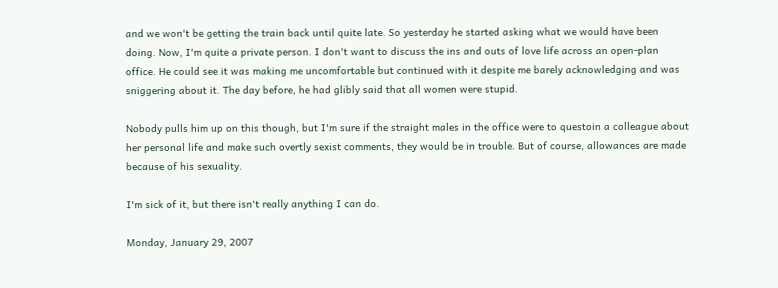and we won't be getting the train back until quite late. So yesterday he started asking what we would have been doing. Now, I'm quite a private person. I don't want to discuss the ins and outs of love life across an open-plan office. He could see it was making me uncomfortable but continued with it despite me barely acknowledging and was sniggering about it. The day before, he had glibly said that all women were stupid.

Nobody pulls him up on this though, but I'm sure if the straight males in the office were to questoin a colleague about her personal life and make such overtly sexist comments, they would be in trouble. But of course, allowances are made because of his sexuality.

I'm sick of it, but there isn't really anything I can do.

Monday, January 29, 2007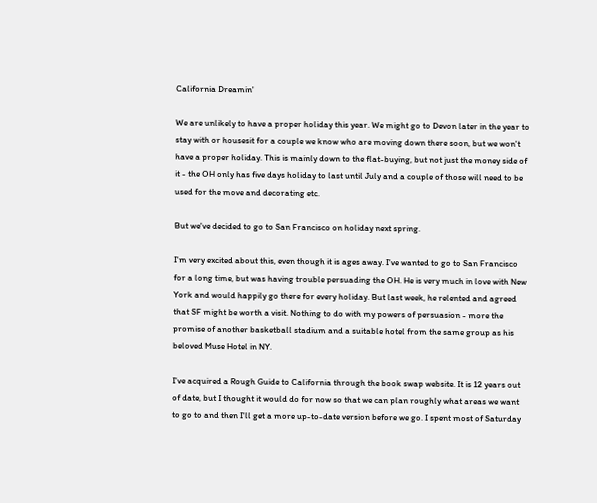California Dreamin'

We are unlikely to have a proper holiday this year. We might go to Devon later in the year to stay with or housesit for a couple we know who are moving down there soon, but we won't have a proper holiday. This is mainly down to the flat-buying, but not just the money side of it - the OH only has five days holiday to last until July and a couple of those will need to be used for the move and decorating etc.

But we've decided to go to San Francisco on holiday next spring.

I'm very excited about this, even though it is ages away. I've wanted to go to San Francisco for a long time, but was having trouble persuading the OH. He is very much in love with New York and would happily go there for every holiday. But last week, he relented and agreed that SF might be worth a visit. Nothing to do with my powers of persuasion - more the promise of another basketball stadium and a suitable hotel from the same group as his beloved Muse Hotel in NY.

I've acquired a Rough Guide to California through the book swap website. It is 12 years out of date, but I thought it would do for now so that we can plan roughly what areas we want to go to and then I'll get a more up-to-date version before we go. I spent most of Saturday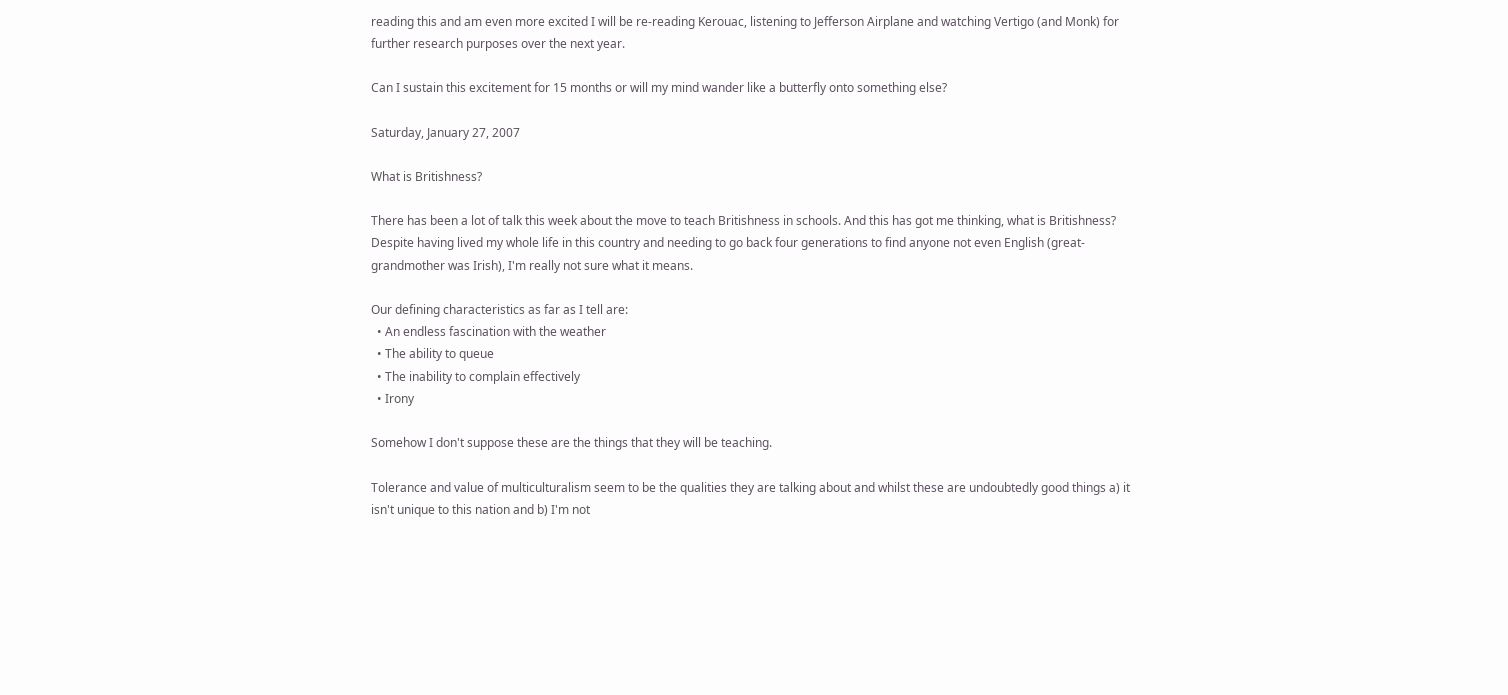reading this and am even more excited I will be re-reading Kerouac, listening to Jefferson Airplane and watching Vertigo (and Monk) for further research purposes over the next year.

Can I sustain this excitement for 15 months or will my mind wander like a butterfly onto something else?

Saturday, January 27, 2007

What is Britishness?

There has been a lot of talk this week about the move to teach Britishness in schools. And this has got me thinking, what is Britishness? Despite having lived my whole life in this country and needing to go back four generations to find anyone not even English (great-grandmother was Irish), I'm really not sure what it means.

Our defining characteristics as far as I tell are:
  • An endless fascination with the weather
  • The ability to queue
  • The inability to complain effectively
  • Irony

Somehow I don't suppose these are the things that they will be teaching.

Tolerance and value of multiculturalism seem to be the qualities they are talking about and whilst these are undoubtedly good things a) it isn't unique to this nation and b) I'm not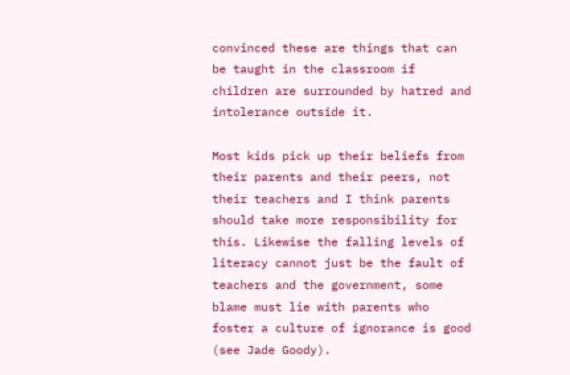convinced these are things that can be taught in the classroom if children are surrounded by hatred and intolerance outside it.

Most kids pick up their beliefs from their parents and their peers, not their teachers and I think parents should take more responsibility for this. Likewise the falling levels of literacy cannot just be the fault of teachers and the government, some blame must lie with parents who foster a culture of ignorance is good (see Jade Goody).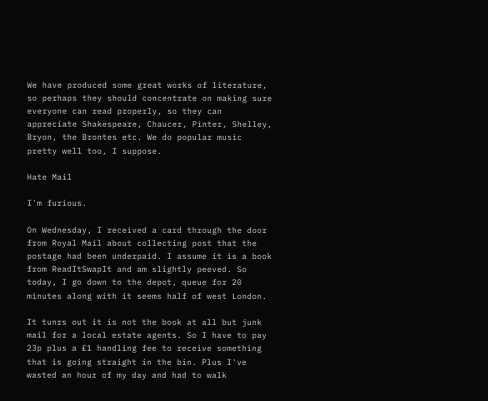We have produced some great works of literature, so perhaps they should concentrate on making sure everyone can read properly, so they can appreciate Shakespeare, Chaucer, Pinter, Shelley, Bryon, the Brontes etc. We do popular music pretty well too, I suppose.

Hate Mail

I'm furious.

On Wednesday, I received a card through the door from Royal Mail about collecting post that the postage had been underpaid. I assume it is a book from ReadItSwapIt and am slightly peeved. So today, I go down to the depot, queue for 20 minutes along with it seems half of west London.

It tunrs out it is not the book at all but junk mail for a local estate agents. So I have to pay 23p plus a £1 handling fee to receive something that is going straight in the bin. Plus I've wasted an hour of my day and had to walk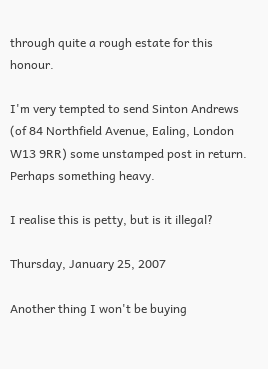through quite a rough estate for this honour.

I'm very tempted to send Sinton Andrews (of 84 Northfield Avenue, Ealing, London W13 9RR) some unstamped post in return. Perhaps something heavy.

I realise this is petty, but is it illegal?

Thursday, January 25, 2007

Another thing I won't be buying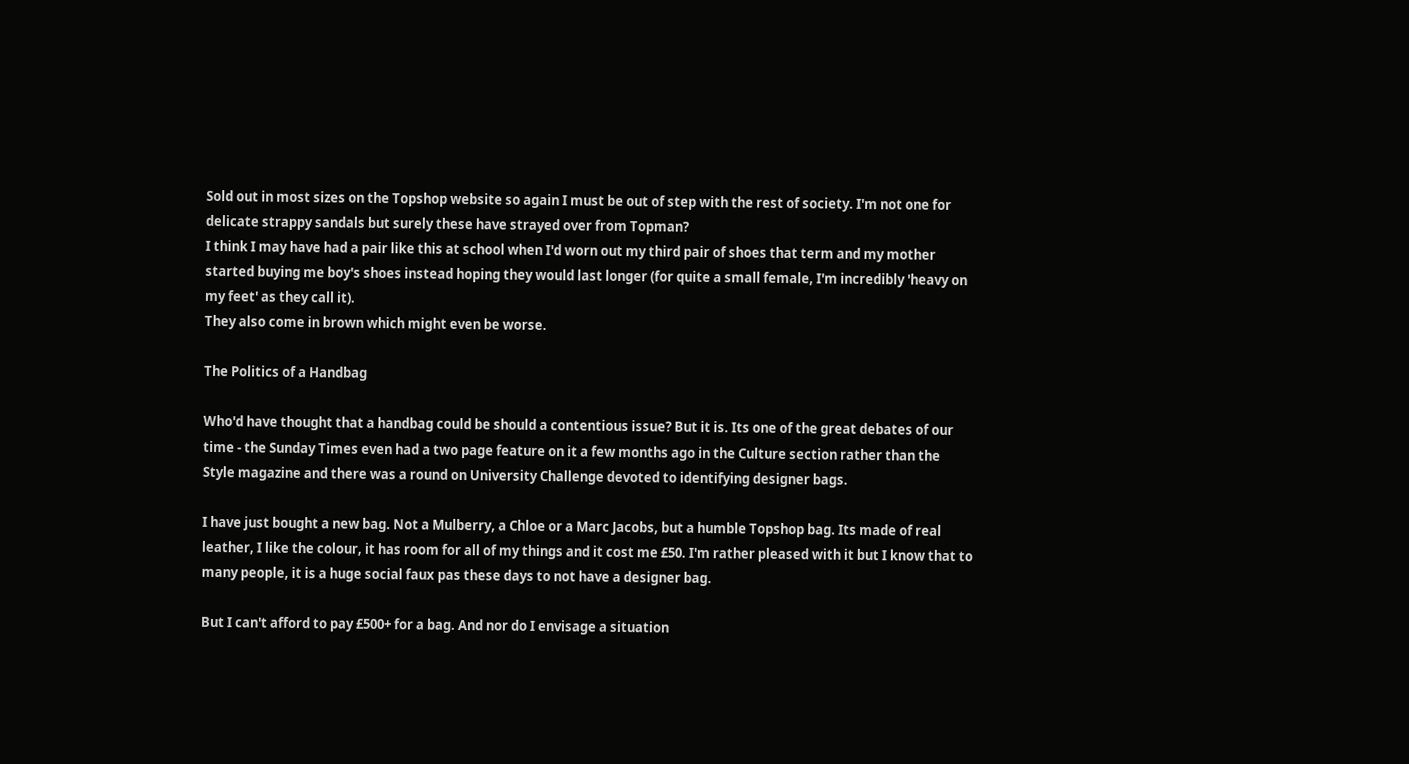Sold out in most sizes on the Topshop website so again I must be out of step with the rest of society. I'm not one for delicate strappy sandals but surely these have strayed over from Topman?
I think I may have had a pair like this at school when I'd worn out my third pair of shoes that term and my mother started buying me boy's shoes instead hoping they would last longer (for quite a small female, I'm incredibly 'heavy on my feet' as they call it).
They also come in brown which might even be worse.

The Politics of a Handbag

Who'd have thought that a handbag could be should a contentious issue? But it is. Its one of the great debates of our time - the Sunday Times even had a two page feature on it a few months ago in the Culture section rather than the Style magazine and there was a round on University Challenge devoted to identifying designer bags.

I have just bought a new bag. Not a Mulberry, a Chloe or a Marc Jacobs, but a humble Topshop bag. Its made of real leather, I like the colour, it has room for all of my things and it cost me £50. I'm rather pleased with it but I know that to many people, it is a huge social faux pas these days to not have a designer bag.

But I can't afford to pay £500+ for a bag. And nor do I envisage a situation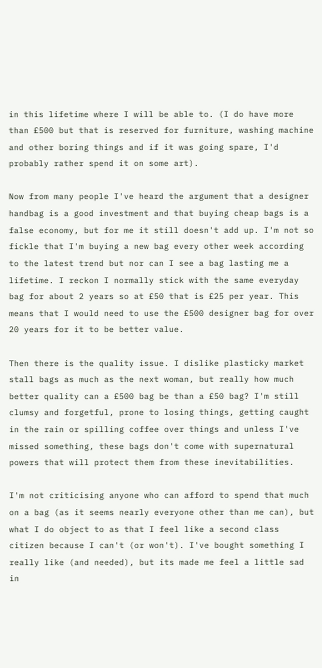in this lifetime where I will be able to. (I do have more than £500 but that is reserved for furniture, washing machine and other boring things and if it was going spare, I'd probably rather spend it on some art).

Now from many people I've heard the argument that a designer handbag is a good investment and that buying cheap bags is a false economy, but for me it still doesn't add up. I'm not so fickle that I'm buying a new bag every other week according to the latest trend but nor can I see a bag lasting me a lifetime. I reckon I normally stick with the same everyday bag for about 2 years so at £50 that is £25 per year. This means that I would need to use the £500 designer bag for over 20 years for it to be better value.

Then there is the quality issue. I dislike plasticky market stall bags as much as the next woman, but really how much better quality can a £500 bag be than a £50 bag? I'm still clumsy and forgetful, prone to losing things, getting caught in the rain or spilling coffee over things and unless I've missed something, these bags don't come with supernatural powers that will protect them from these inevitabilities.

I'm not criticising anyone who can afford to spend that much on a bag (as it seems nearly everyone other than me can), but what I do object to as that I feel like a second class citizen because I can't (or won't). I've bought something I really like (and needed), but its made me feel a little sad in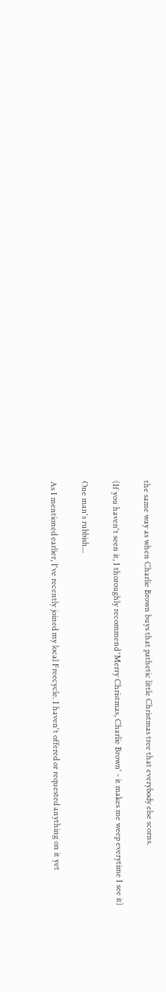the same way as when Charlie Brown buys that pathetic little Christmas tree that everybody else scorns.

(If you haven't seen it, I thoroughly recommend 'Merry Christmas, Charlie Brown' - it makes me weep everytime I see it)

One man's rubbish...

As I mentioned earlier, I've recently joined my local Freecycle. I haven't offered or requested anything on it yet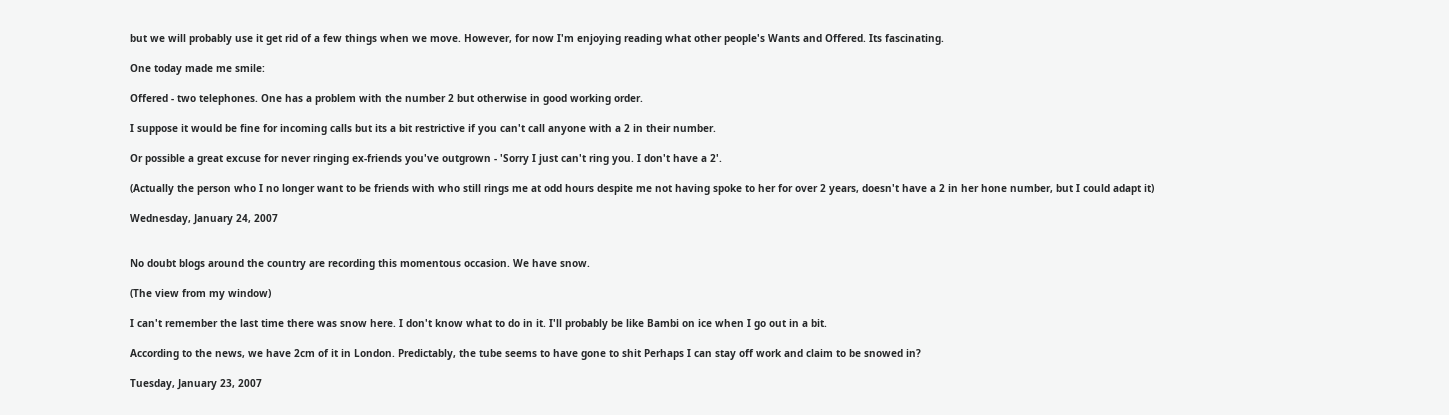but we will probably use it get rid of a few things when we move. However, for now I'm enjoying reading what other people's Wants and Offered. Its fascinating.

One today made me smile:

Offered - two telephones. One has a problem with the number 2 but otherwise in good working order.

I suppose it would be fine for incoming calls but its a bit restrictive if you can't call anyone with a 2 in their number.

Or possible a great excuse for never ringing ex-friends you've outgrown - 'Sorry I just can't ring you. I don't have a 2'.

(Actually the person who I no longer want to be friends with who still rings me at odd hours despite me not having spoke to her for over 2 years, doesn't have a 2 in her hone number, but I could adapt it)

Wednesday, January 24, 2007


No doubt blogs around the country are recording this momentous occasion. We have snow.

(The view from my window)

I can't remember the last time there was snow here. I don't know what to do in it. I'll probably be like Bambi on ice when I go out in a bit.

According to the news, we have 2cm of it in London. Predictably, the tube seems to have gone to shit Perhaps I can stay off work and claim to be snowed in?

Tuesday, January 23, 2007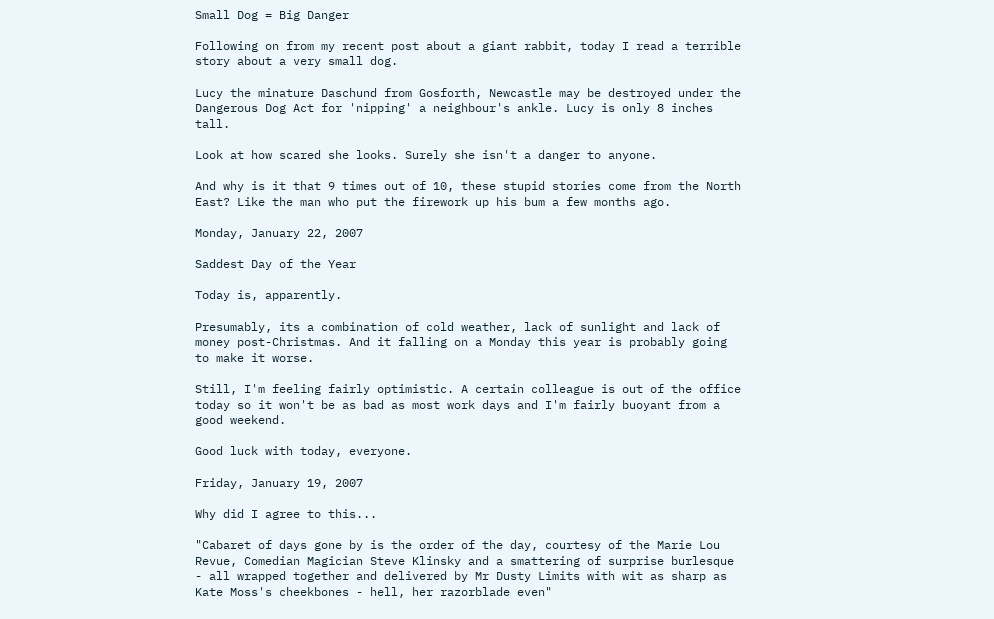Small Dog = Big Danger

Following on from my recent post about a giant rabbit, today I read a terrible story about a very small dog.

Lucy the minature Daschund from Gosforth, Newcastle may be destroyed under the Dangerous Dog Act for 'nipping' a neighbour's ankle. Lucy is only 8 inches tall.

Look at how scared she looks. Surely she isn't a danger to anyone.

And why is it that 9 times out of 10, these stupid stories come from the North East? Like the man who put the firework up his bum a few months ago.

Monday, January 22, 2007

Saddest Day of the Year

Today is, apparently.

Presumably, its a combination of cold weather, lack of sunlight and lack of money post-Christmas. And it falling on a Monday this year is probably going to make it worse.

Still, I'm feeling fairly optimistic. A certain colleague is out of the office today so it won't be as bad as most work days and I'm fairly buoyant from a good weekend.

Good luck with today, everyone.

Friday, January 19, 2007

Why did I agree to this...

"Cabaret of days gone by is the order of the day, courtesy of the Marie Lou Revue, Comedian Magician Steve Klinsky and a smattering of surprise burlesque - all wrapped together and delivered by Mr Dusty Limits with wit as sharp as Kate Moss's cheekbones - hell, her razorblade even"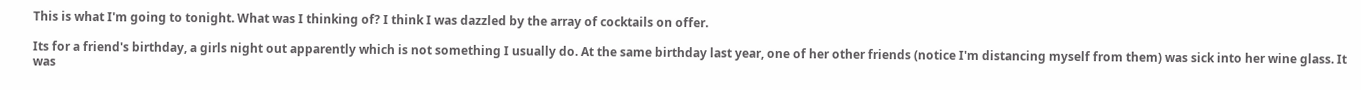This is what I'm going to tonight. What was I thinking of? I think I was dazzled by the array of cocktails on offer.

Its for a friend's birthday, a girls night out apparently which is not something I usually do. At the same birthday last year, one of her other friends (notice I'm distancing myself from them) was sick into her wine glass. It was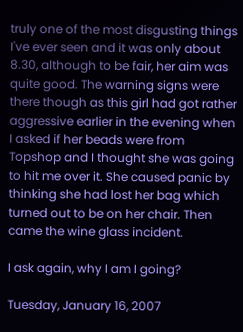truly one of the most disgusting things I've ever seen and it was only about 8.30, although to be fair, her aim was quite good. The warning signs were there though as this girl had got rather aggressive earlier in the evening when I asked if her beads were from Topshop and I thought she was going to hit me over it. She caused panic by thinking she had lost her bag which turned out to be on her chair. Then came the wine glass incident.

I ask again, why I am I going?

Tuesday, January 16, 2007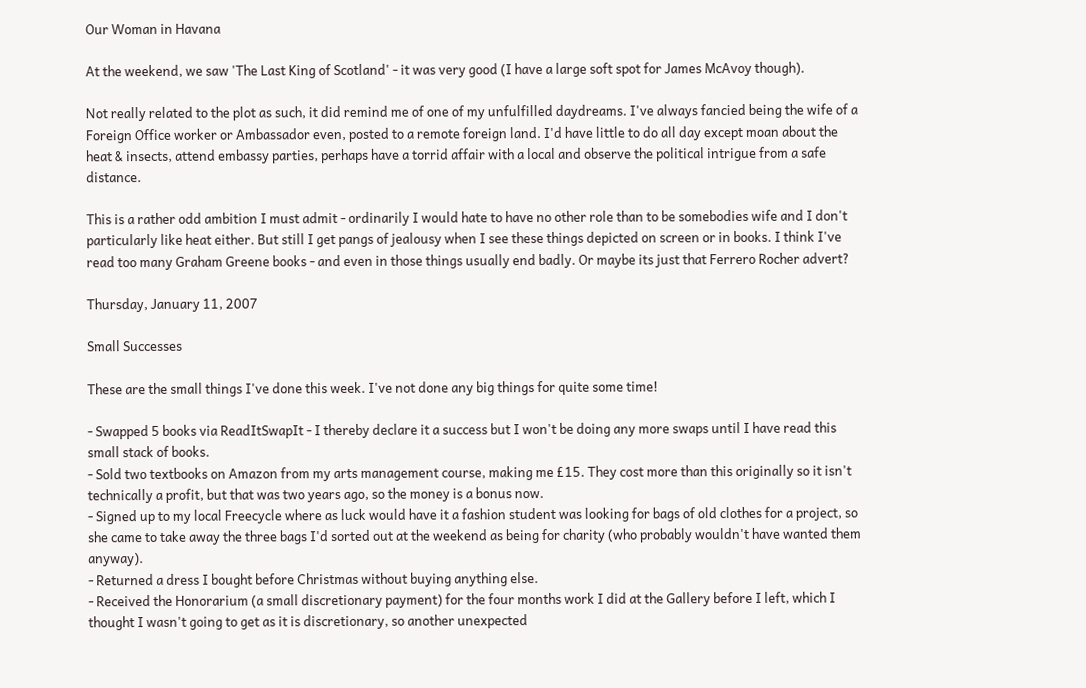Our Woman in Havana

At the weekend, we saw 'The Last King of Scotland' - it was very good (I have a large soft spot for James McAvoy though).

Not really related to the plot as such, it did remind me of one of my unfulfilled daydreams. I've always fancied being the wife of a Foreign Office worker or Ambassador even, posted to a remote foreign land. I'd have little to do all day except moan about the heat & insects, attend embassy parties, perhaps have a torrid affair with a local and observe the political intrigue from a safe distance.

This is a rather odd ambition I must admit - ordinarily I would hate to have no other role than to be somebodies wife and I don't particularly like heat either. But still I get pangs of jealousy when I see these things depicted on screen or in books. I think I've read too many Graham Greene books - and even in those things usually end badly. Or maybe its just that Ferrero Rocher advert?

Thursday, January 11, 2007

Small Successes

These are the small things I've done this week. I've not done any big things for quite some time!

- Swapped 5 books via ReadItSwapIt - I thereby declare it a success but I won't be doing any more swaps until I have read this small stack of books.
- Sold two textbooks on Amazon from my arts management course, making me £15. They cost more than this originally so it isn't technically a profit, but that was two years ago, so the money is a bonus now.
- Signed up to my local Freecycle where as luck would have it a fashion student was looking for bags of old clothes for a project, so she came to take away the three bags I'd sorted out at the weekend as being for charity (who probably wouldn't have wanted them anyway).
- Returned a dress I bought before Christmas without buying anything else.
- Received the Honorarium (a small discretionary payment) for the four months work I did at the Gallery before I left, which I thought I wasn't going to get as it is discretionary, so another unexpected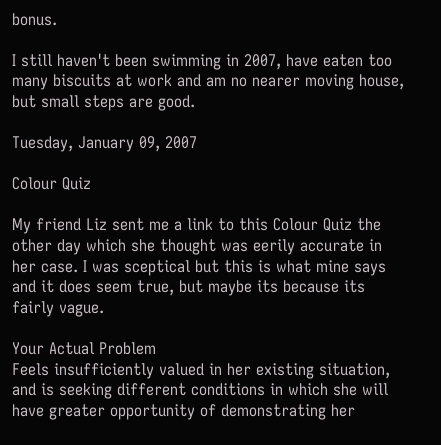bonus.

I still haven't been swimming in 2007, have eaten too many biscuits at work and am no nearer moving house, but small steps are good.

Tuesday, January 09, 2007

Colour Quiz

My friend Liz sent me a link to this Colour Quiz the other day which she thought was eerily accurate in her case. I was sceptical but this is what mine says and it does seem true, but maybe its because its fairly vague.

Your Actual Problem
Feels insufficiently valued in her existing situation, and is seeking different conditions in which she will have greater opportunity of demonstrating her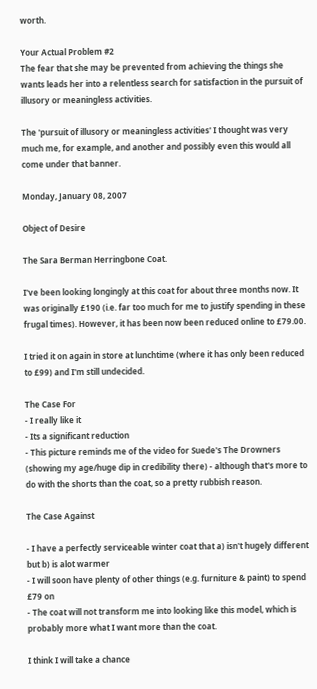worth.

Your Actual Problem #2
The fear that she may be prevented from achieving the things she wants leads her into a relentless search for satisfaction in the pursuit of illusory or meaningless activities.

The 'pursuit of illusory or meaningless activities' I thought was very much me, for example, and another and possibly even this would all come under that banner.

Monday, January 08, 2007

Object of Desire

The Sara Berman Herringbone Coat.

I've been looking longingly at this coat for about three months now. It was originally £190 (i.e. far too much for me to justify spending in these frugal times). However, it has been now been reduced online to £79.00.

I tried it on again in store at lunchtime (where it has only been reduced to £99) and I'm still undecided.

The Case For
- I really like it
- Its a significant reduction
- This picture reminds me of the video for Suede's The Drowners (showing my age/huge dip in credibility there) - although that's more to do with the shorts than the coat, so a pretty rubbish reason.

The Case Against

- I have a perfectly serviceable winter coat that a) isn't hugely different but b) is alot warmer
- I will soon have plenty of other things (e.g. furniture & paint) to spend £79 on
- The coat will not transform me into looking like this model, which is probably more what I want more than the coat.

I think I will take a chance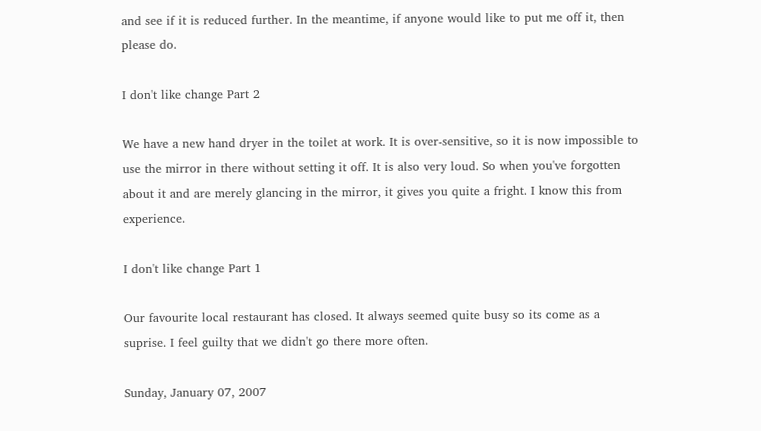and see if it is reduced further. In the meantime, if anyone would like to put me off it, then please do.

I don't like change Part 2

We have a new hand dryer in the toilet at work. It is over-sensitive, so it is now impossible to use the mirror in there without setting it off. It is also very loud. So when you've forgotten about it and are merely glancing in the mirror, it gives you quite a fright. I know this from experience.

I don't like change Part 1

Our favourite local restaurant has closed. It always seemed quite busy so its come as a suprise. I feel guilty that we didn't go there more often.

Sunday, January 07, 2007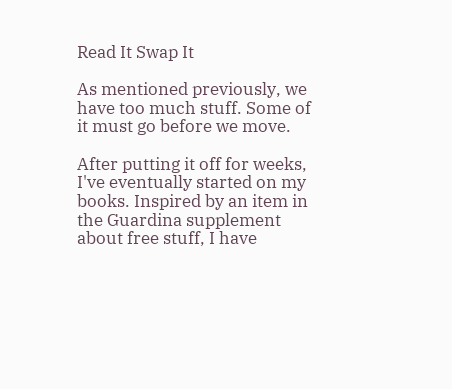Read It Swap It

As mentioned previously, we have too much stuff. Some of it must go before we move.

After putting it off for weeks, I've eventually started on my books. Inspired by an item in the Guardina supplement about free stuff, I have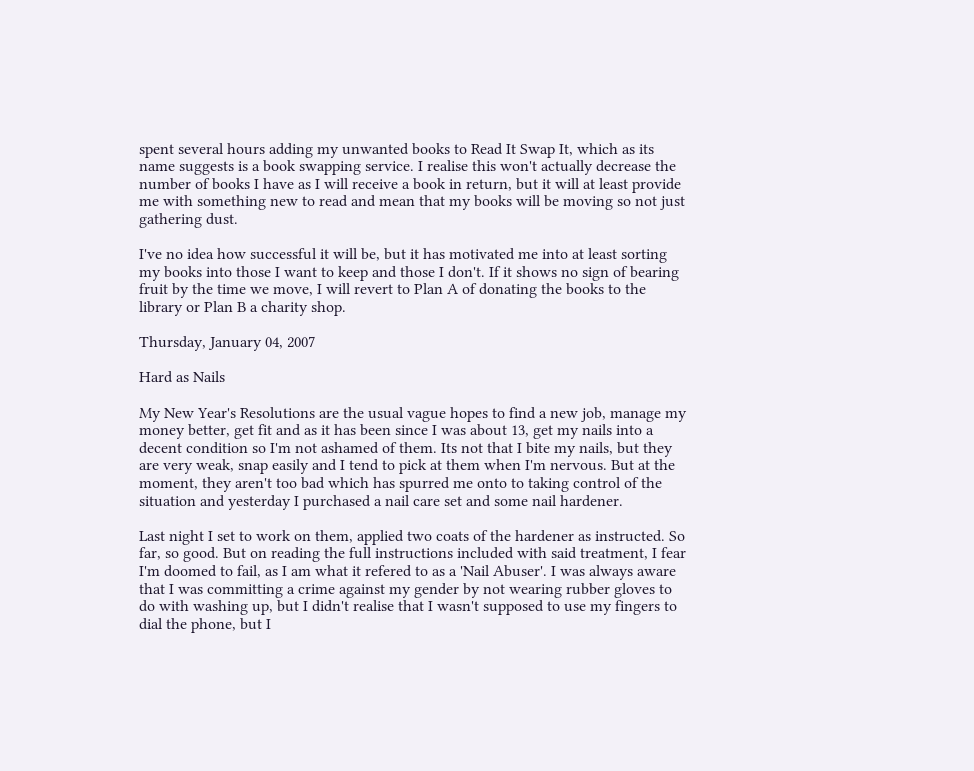spent several hours adding my unwanted books to Read It Swap It, which as its name suggests is a book swapping service. I realise this won't actually decrease the number of books I have as I will receive a book in return, but it will at least provide me with something new to read and mean that my books will be moving so not just gathering dust.

I've no idea how successful it will be, but it has motivated me into at least sorting my books into those I want to keep and those I don't. If it shows no sign of bearing fruit by the time we move, I will revert to Plan A of donating the books to the library or Plan B a charity shop.

Thursday, January 04, 2007

Hard as Nails

My New Year's Resolutions are the usual vague hopes to find a new job, manage my money better, get fit and as it has been since I was about 13, get my nails into a decent condition so I'm not ashamed of them. Its not that I bite my nails, but they are very weak, snap easily and I tend to pick at them when I'm nervous. But at the moment, they aren't too bad which has spurred me onto to taking control of the situation and yesterday I purchased a nail care set and some nail hardener.

Last night I set to work on them, applied two coats of the hardener as instructed. So far, so good. But on reading the full instructions included with said treatment, I fear I'm doomed to fail, as I am what it refered to as a 'Nail Abuser'. I was always aware that I was committing a crime against my gender by not wearing rubber gloves to do with washing up, but I didn't realise that I wasn't supposed to use my fingers to dial the phone, but I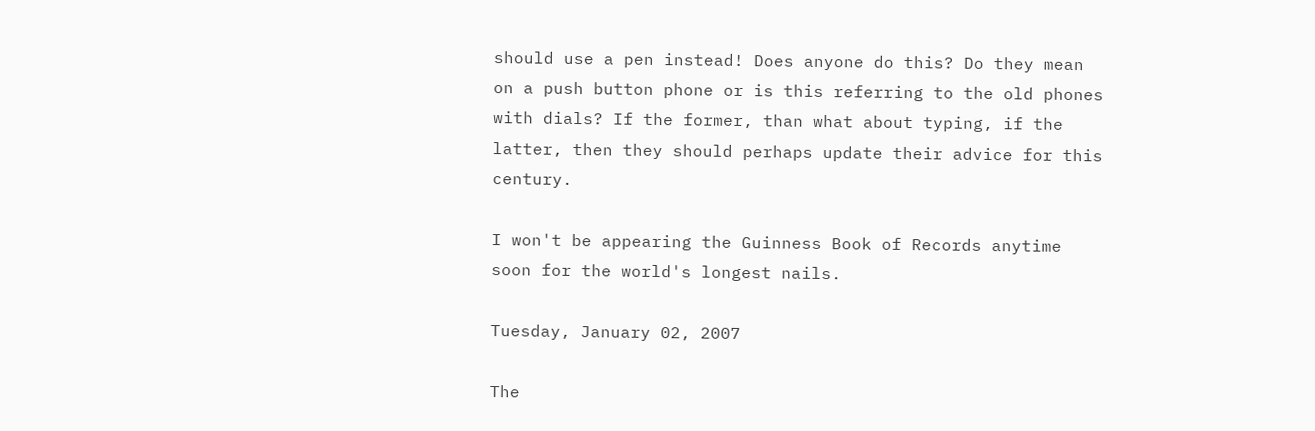should use a pen instead! Does anyone do this? Do they mean on a push button phone or is this referring to the old phones with dials? If the former, than what about typing, if the latter, then they should perhaps update their advice for this century.

I won't be appearing the Guinness Book of Records anytime soon for the world's longest nails.

Tuesday, January 02, 2007

The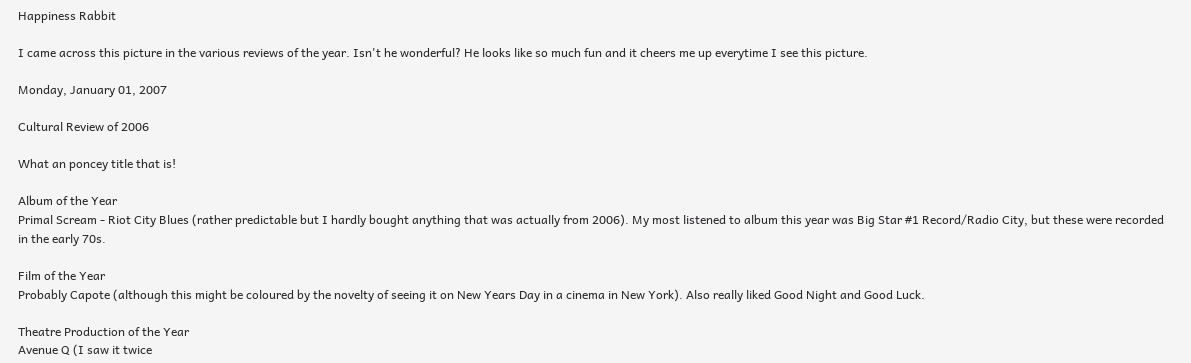Happiness Rabbit

I came across this picture in the various reviews of the year. Isn't he wonderful? He looks like so much fun and it cheers me up everytime I see this picture.

Monday, January 01, 2007

Cultural Review of 2006

What an poncey title that is!

Album of the Year
Primal Scream - Riot City Blues (rather predictable but I hardly bought anything that was actually from 2006). My most listened to album this year was Big Star #1 Record/Radio City, but these were recorded in the early 70s.

Film of the Year
Probably Capote (although this might be coloured by the novelty of seeing it on New Years Day in a cinema in New York). Also really liked Good Night and Good Luck.

Theatre Production of the Year
Avenue Q (I saw it twice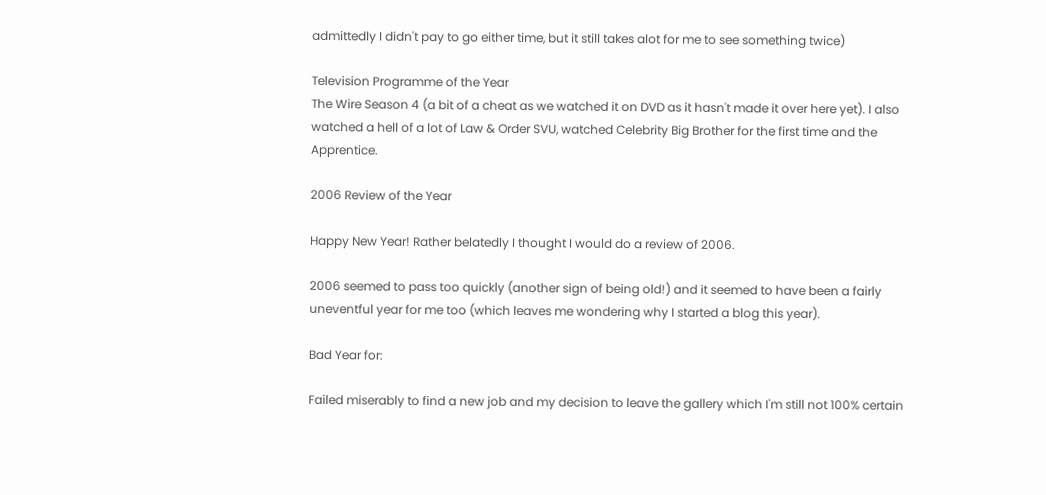admittedly I didn't pay to go either time, but it still takes alot for me to see something twice)

Television Programme of the Year
The Wire Season 4 (a bit of a cheat as we watched it on DVD as it hasn't made it over here yet). I also watched a hell of a lot of Law & Order SVU, watched Celebrity Big Brother for the first time and the Apprentice.

2006 Review of the Year

Happy New Year! Rather belatedly I thought I would do a review of 2006.

2006 seemed to pass too quickly (another sign of being old!) and it seemed to have been a fairly uneventful year for me too (which leaves me wondering why I started a blog this year).

Bad Year for:

Failed miserably to find a new job and my decision to leave the gallery which I'm still not 100% certain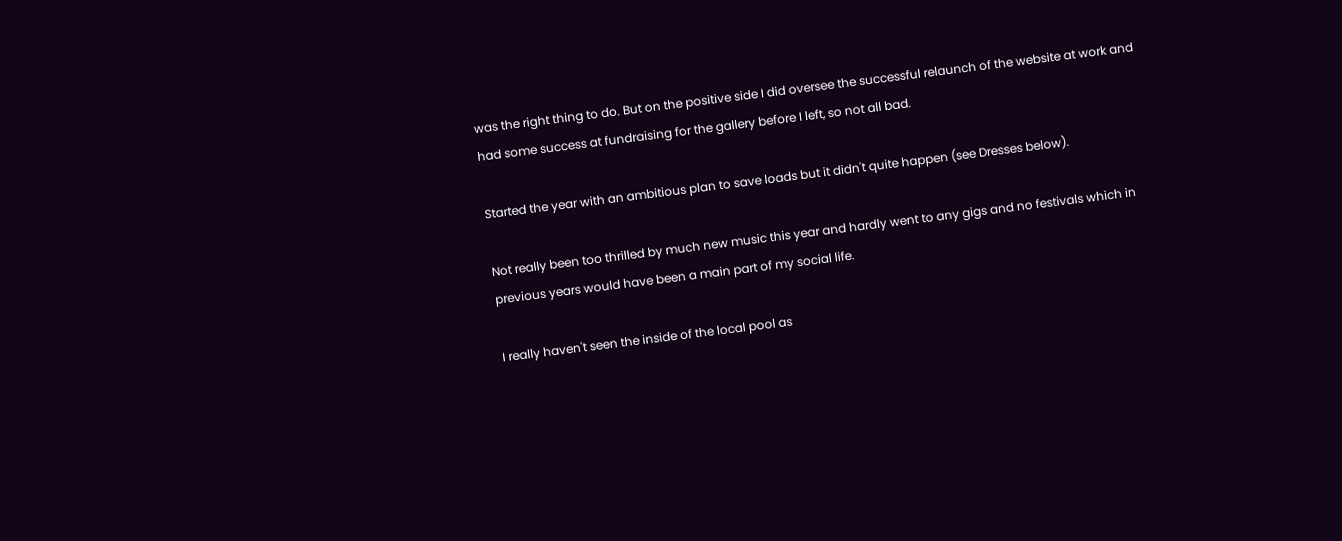was the right thing to do. But on the positive side I did oversee the successful relaunch of the website at work and had some success at fundraising for the gallery before I left, so not all bad.

Started the year with an ambitious plan to save loads but it didn't quite happen (see Dresses below).

Not really been too thrilled by much new music this year and hardly went to any gigs and no festivals which in previous years would have been a main part of my social life.

I really haven't seen the inside of the local pool as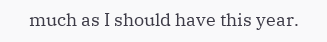much as I should have this year.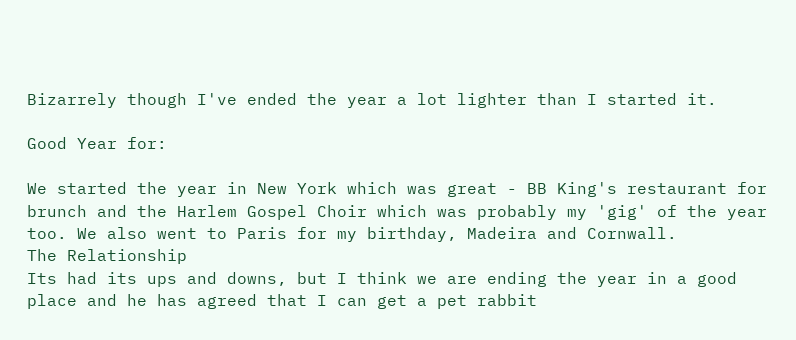Bizarrely though I've ended the year a lot lighter than I started it.

Good Year for:

We started the year in New York which was great - BB King's restaurant for brunch and the Harlem Gospel Choir which was probably my 'gig' of the year too. We also went to Paris for my birthday, Madeira and Cornwall.
The Relationship
Its had its ups and downs, but I think we are ending the year in a good place and he has agreed that I can get a pet rabbit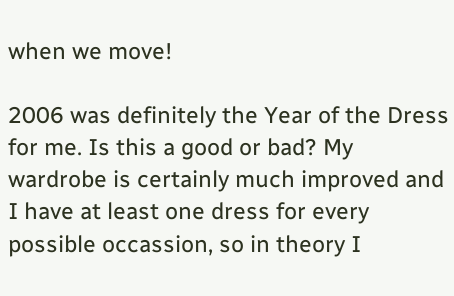when we move!

2006 was definitely the Year of the Dress for me. Is this a good or bad? My wardrobe is certainly much improved and I have at least one dress for every possible occassion, so in theory I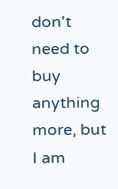don't need to buy anything more, but I am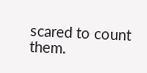scared to count them.